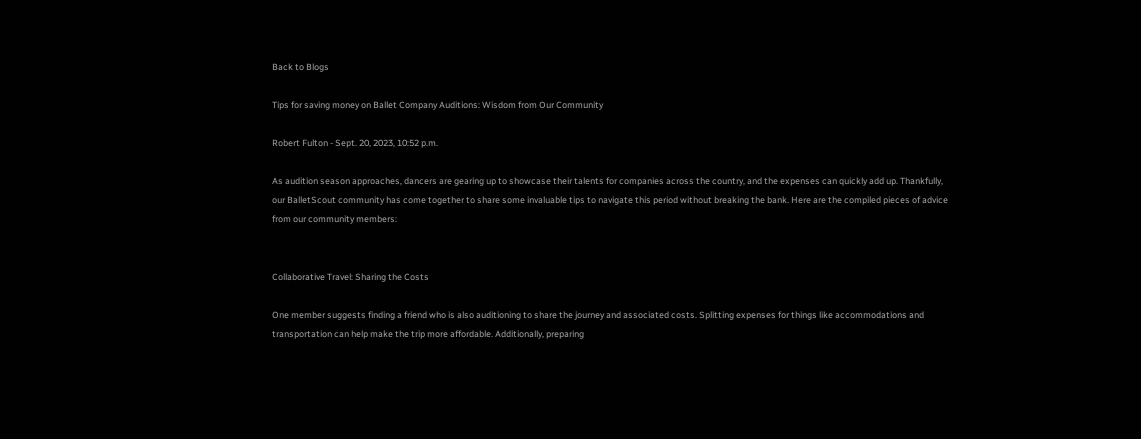Back to Blogs

Tips for saving money on Ballet Company Auditions: Wisdom from Our Community

Robert Fulton - Sept. 20, 2023, 10:52 p.m.

As audition season approaches, dancers are gearing up to showcase their talents for companies across the country, and the expenses can quickly add up. Thankfully, our BalletScout community has come together to share some invaluable tips to navigate this period without breaking the bank. Here are the compiled pieces of advice from our community members:


Collaborative Travel: Sharing the Costs

One member suggests finding a friend who is also auditioning to share the journey and associated costs. Splitting expenses for things like accommodations and transportation can help make the trip more affordable. Additionally, preparing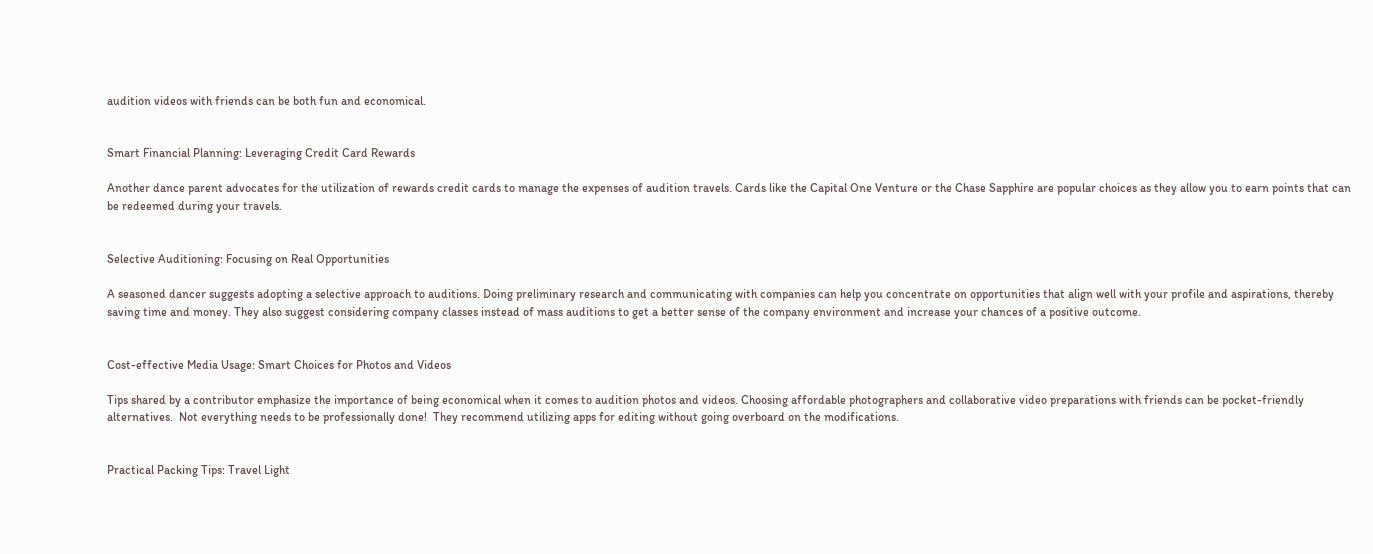audition videos with friends can be both fun and economical.


Smart Financial Planning: Leveraging Credit Card Rewards

Another dance parent advocates for the utilization of rewards credit cards to manage the expenses of audition travels. Cards like the Capital One Venture or the Chase Sapphire are popular choices as they allow you to earn points that can be redeemed during your travels.


Selective Auditioning: Focusing on Real Opportunities

A seasoned dancer suggests adopting a selective approach to auditions. Doing preliminary research and communicating with companies can help you concentrate on opportunities that align well with your profile and aspirations, thereby saving time and money. They also suggest considering company classes instead of mass auditions to get a better sense of the company environment and increase your chances of a positive outcome.


Cost-effective Media Usage: Smart Choices for Photos and Videos

Tips shared by a contributor emphasize the importance of being economical when it comes to audition photos and videos. Choosing affordable photographers and collaborative video preparations with friends can be pocket-friendly alternatives.  Not everything needs to be professionally done!  They recommend utilizing apps for editing without going overboard on the modifications.


Practical Packing Tips: Travel Light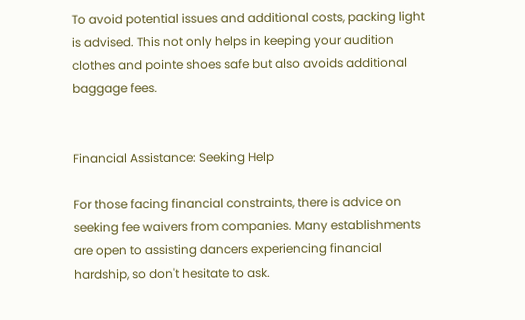To avoid potential issues and additional costs, packing light is advised. This not only helps in keeping your audition clothes and pointe shoes safe but also avoids additional baggage fees.


Financial Assistance: Seeking Help

For those facing financial constraints, there is advice on seeking fee waivers from companies. Many establishments are open to assisting dancers experiencing financial hardship, so don't hesitate to ask.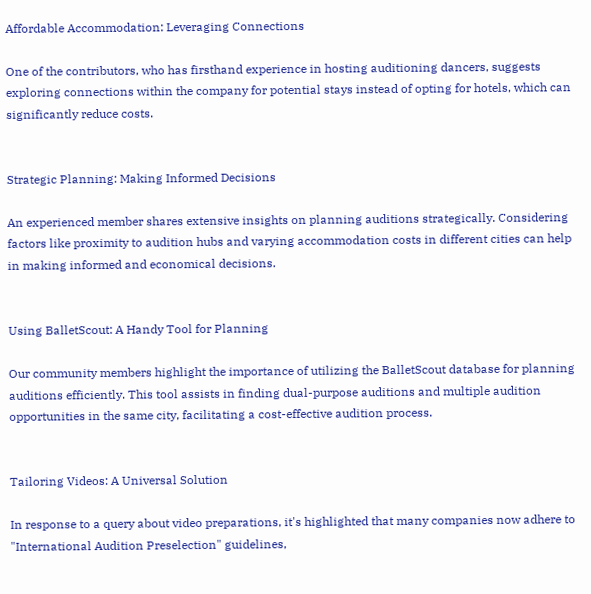Affordable Accommodation: Leveraging Connections

One of the contributors, who has firsthand experience in hosting auditioning dancers, suggests exploring connections within the company for potential stays instead of opting for hotels, which can significantly reduce costs.


Strategic Planning: Making Informed Decisions

An experienced member shares extensive insights on planning auditions strategically. Considering factors like proximity to audition hubs and varying accommodation costs in different cities can help in making informed and economical decisions.


Using BalletScout: A Handy Tool for Planning

Our community members highlight the importance of utilizing the BalletScout database for planning auditions efficiently. This tool assists in finding dual-purpose auditions and multiple audition opportunities in the same city, facilitating a cost-effective audition process.


Tailoring Videos: A Universal Solution

In response to a query about video preparations, it's highlighted that many companies now adhere to "International Audition Preselection" guidelines,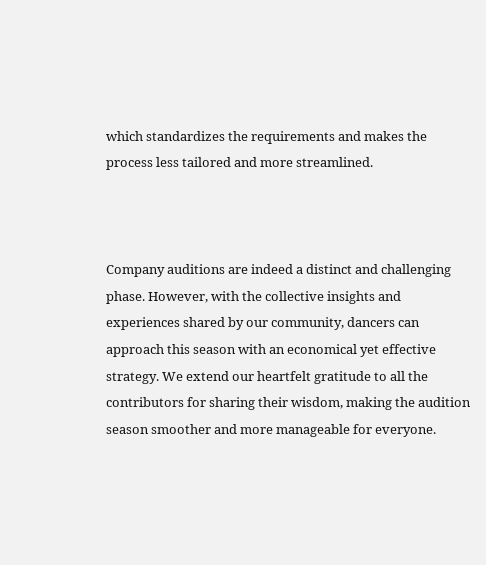which standardizes the requirements and makes the process less tailored and more streamlined.



Company auditions are indeed a distinct and challenging phase. However, with the collective insights and experiences shared by our community, dancers can approach this season with an economical yet effective strategy. We extend our heartfelt gratitude to all the contributors for sharing their wisdom, making the audition season smoother and more manageable for everyone.